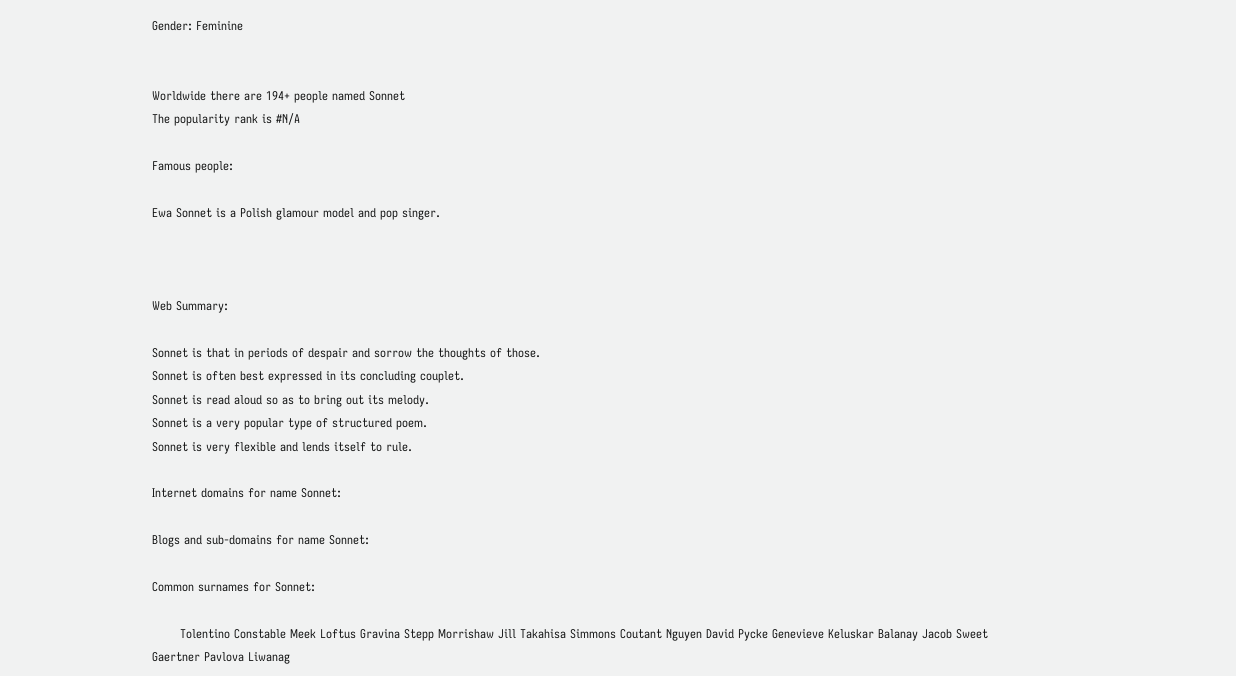Gender: Feminine


Worldwide there are 194+ people named Sonnet
The popularity rank is #N/A

Famous people:

Ewa Sonnet is a Polish glamour model and pop singer.



Web Summary:

Sonnet is that in periods of despair and sorrow the thoughts of those.
Sonnet is often best expressed in its concluding couplet.
Sonnet is read aloud so as to bring out its melody.
Sonnet is a very popular type of structured poem.
Sonnet is very flexible and lends itself to rule.

Internet domains for name Sonnet:

Blogs and sub-domains for name Sonnet:

Common surnames for Sonnet:

       Tolentino Constable Meek Loftus Gravina Stepp Morrishaw Jill Takahisa Simmons Coutant Nguyen David Pycke Genevieve Keluskar Balanay Jacob Sweet Gaertner Pavlova Liwanag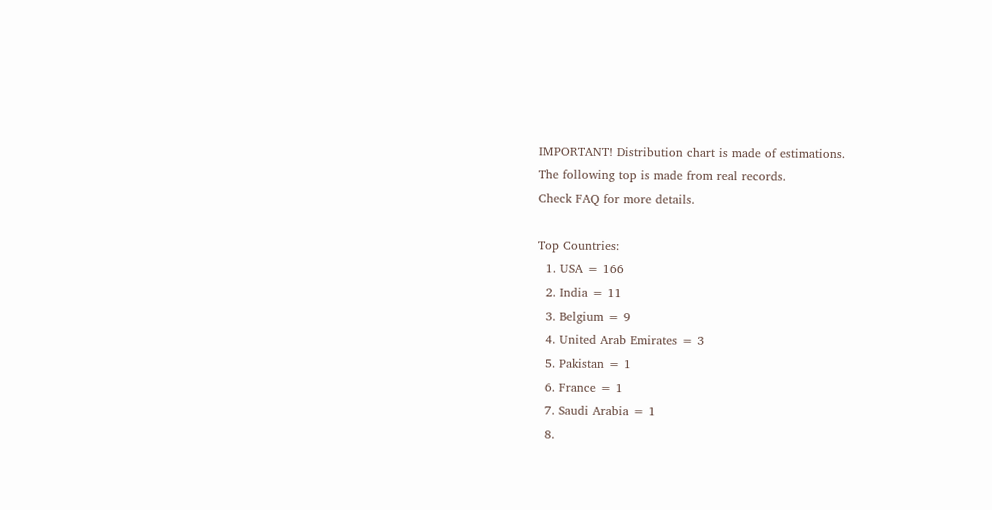IMPORTANT! Distribution chart is made of estimations.
The following top is made from real records.
Check FAQ for more details.

Top Countries:
  1. USA = 166
  2. India = 11
  3. Belgium = 9
  4. United Arab Emirates = 3
  5. Pakistan = 1
  6. France = 1
  7. Saudi Arabia = 1
  8.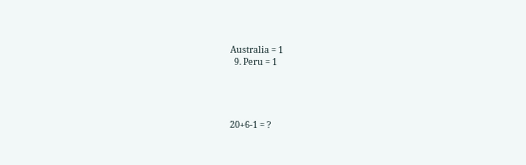Australia = 1
  9. Peru = 1




20+6-1 = ?